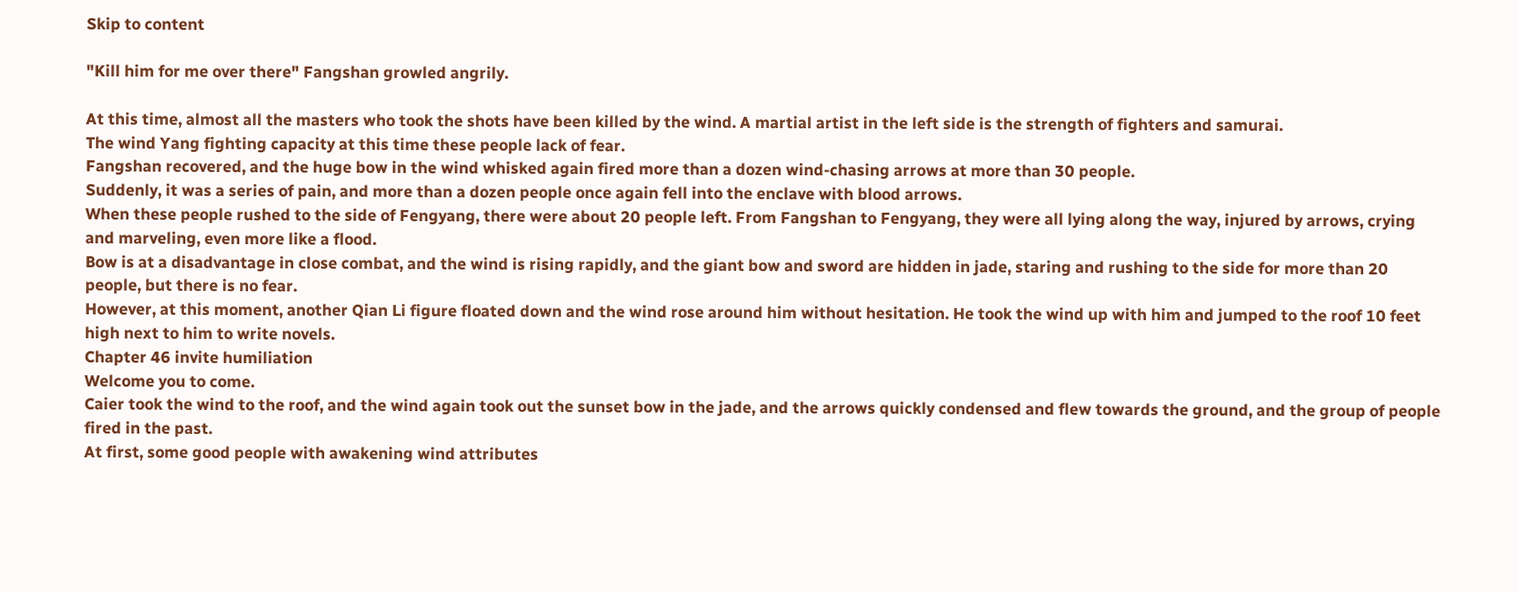Skip to content

"Kill him for me over there" Fangshan growled angrily.

At this time, almost all the masters who took the shots have been killed by the wind. A martial artist in the left side is the strength of fighters and samurai.
The wind Yang fighting capacity at this time these people lack of fear.
Fangshan recovered, and the huge bow in the wind whisked again fired more than a dozen wind-chasing arrows at more than 30 people.
Suddenly, it was a series of pain, and more than a dozen people once again fell into the enclave with blood arrows.
When these people rushed to the side of Fengyang, there were about 20 people left. From Fangshan to Fengyang, they were all lying along the way, injured by arrows, crying and marveling, even more like a flood.
Bow is at a disadvantage in close combat, and the wind is rising rapidly, and the giant bow and sword are hidden in jade, staring and rushing to the side for more than 20 people, but there is no fear.
However, at this moment, another Qian Li figure floated down and the wind rose around him without hesitation. He took the wind up with him and jumped to the roof 10 feet high next to him to write novels.
Chapter 46 invite humiliation
Welcome you to come.
Caier took the wind to the roof, and the wind again took out the sunset bow in the jade, and the arrows quickly condensed and flew towards the ground, and the group of people fired in the past.
At first, some good people with awakening wind attributes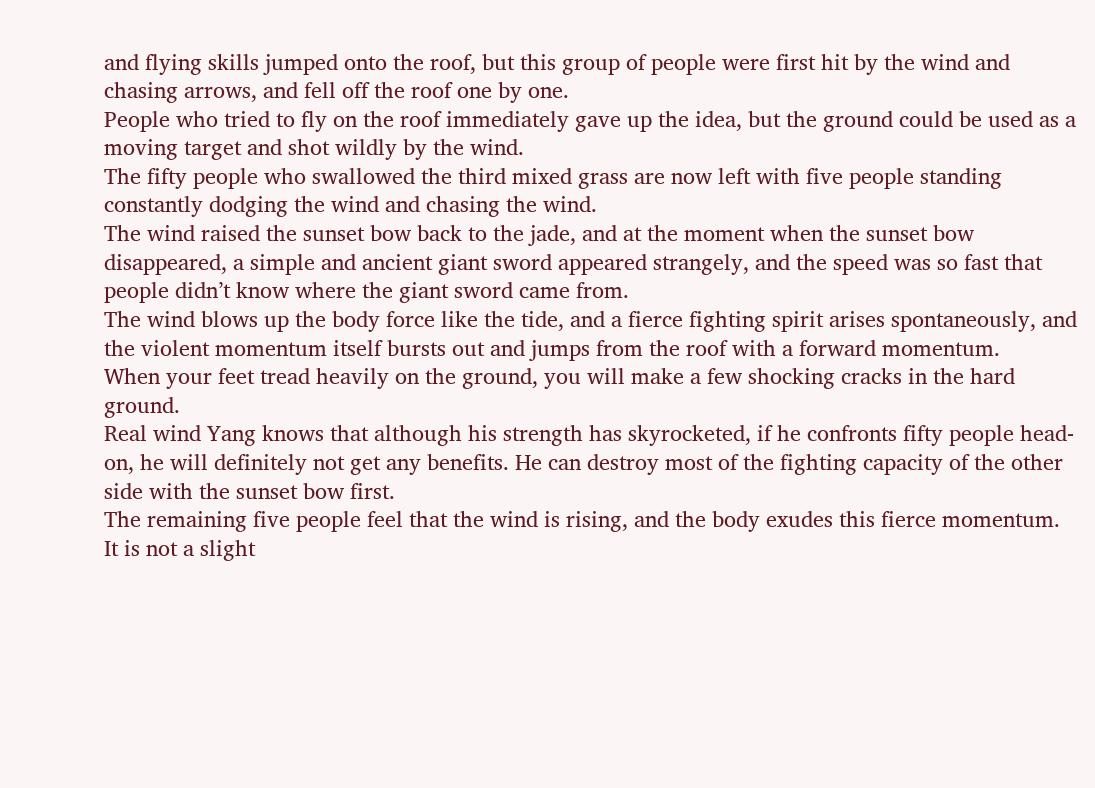and flying skills jumped onto the roof, but this group of people were first hit by the wind and chasing arrows, and fell off the roof one by one.
People who tried to fly on the roof immediately gave up the idea, but the ground could be used as a moving target and shot wildly by the wind.
The fifty people who swallowed the third mixed grass are now left with five people standing constantly dodging the wind and chasing the wind.
The wind raised the sunset bow back to the jade, and at the moment when the sunset bow disappeared, a simple and ancient giant sword appeared strangely, and the speed was so fast that people didn’t know where the giant sword came from.
The wind blows up the body force like the tide, and a fierce fighting spirit arises spontaneously, and the violent momentum itself bursts out and jumps from the roof with a forward momentum.
When your feet tread heavily on the ground, you will make a few shocking cracks in the hard ground.
Real wind Yang knows that although his strength has skyrocketed, if he confronts fifty people head-on, he will definitely not get any benefits. He can destroy most of the fighting capacity of the other side with the sunset bow first.
The remaining five people feel that the wind is rising, and the body exudes this fierce momentum. It is not a slight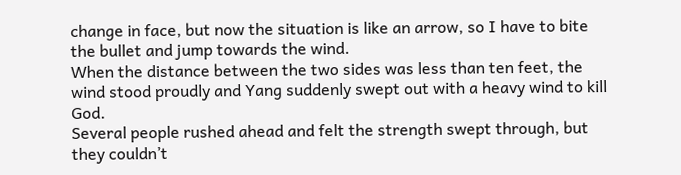change in face, but now the situation is like an arrow, so I have to bite the bullet and jump towards the wind.
When the distance between the two sides was less than ten feet, the wind stood proudly and Yang suddenly swept out with a heavy wind to kill God.
Several people rushed ahead and felt the strength swept through, but they couldn’t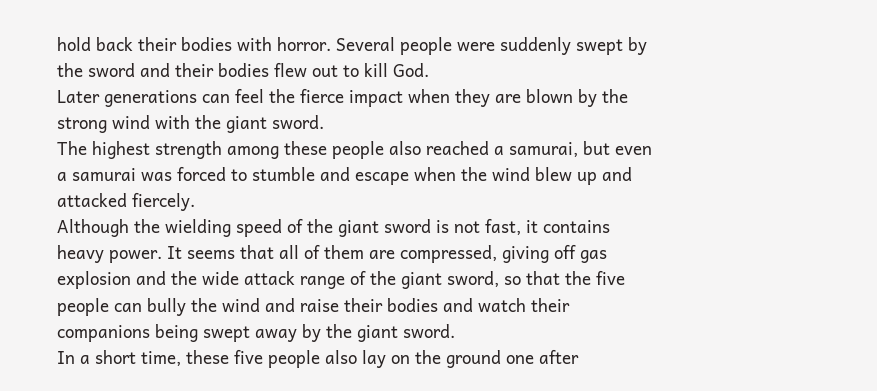hold back their bodies with horror. Several people were suddenly swept by the sword and their bodies flew out to kill God.
Later generations can feel the fierce impact when they are blown by the strong wind with the giant sword.
The highest strength among these people also reached a samurai, but even a samurai was forced to stumble and escape when the wind blew up and attacked fiercely.
Although the wielding speed of the giant sword is not fast, it contains heavy power. It seems that all of them are compressed, giving off gas explosion and the wide attack range of the giant sword, so that the five people can bully the wind and raise their bodies and watch their companions being swept away by the giant sword.
In a short time, these five people also lay on the ground one after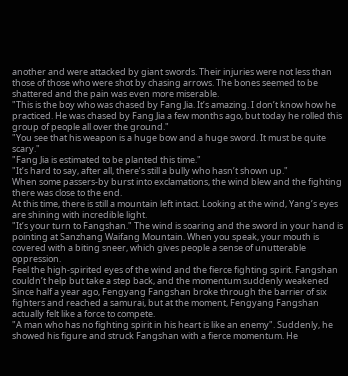another and were attacked by giant swords. Their injuries were not less than those of those who were shot by chasing arrows. The bones seemed to be shattered and the pain was even more miserable.
"This is the boy who was chased by Fang Jia. It’s amazing. I don’t know how he practiced. He was chased by Fang Jia a few months ago, but today he rolled this group of people all over the ground."
"You see that his weapon is a huge bow and a huge sword. It must be quite scary."
"Fang Jia is estimated to be planted this time."
"It’s hard to say, after all, there’s still a bully who hasn’t shown up."
When some passers-by burst into exclamations, the wind blew and the fighting there was close to the end.
At this time, there is still a mountain left intact. Looking at the wind, Yang’s eyes are shining with incredible light.
"It’s your turn to Fangshan." The wind is soaring and the sword in your hand is pointing at Sanzhang Waifang Mountain. When you speak, your mouth is covered with a biting sneer, which gives people a sense of unutterable oppression.
Feel the high-spirited eyes of the wind and the fierce fighting spirit. Fangshan couldn’t help but take a step back, and the momentum suddenly weakened
Since half a year ago, Fengyang Fangshan broke through the barrier of six fighters and reached a samurai, but at the moment, Fengyang Fangshan actually felt like a force to compete.
"A man who has no fighting spirit in his heart is like an enemy". Suddenly, he showed his figure and struck Fangshan with a fierce momentum. He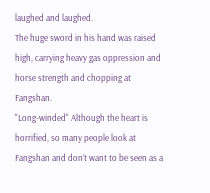laughed and laughed.
The huge sword in his hand was raised high, carrying heavy gas oppression and horse strength and chopping at Fangshan.
"Long-winded" Although the heart is horrified, so many people look at Fangshan and don’t want to be seen as a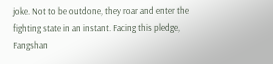joke. Not to be outdone, they roar and enter the fighting state in an instant. Facing this pledge, Fangshan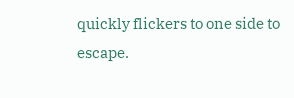quickly flickers to one side to escape.